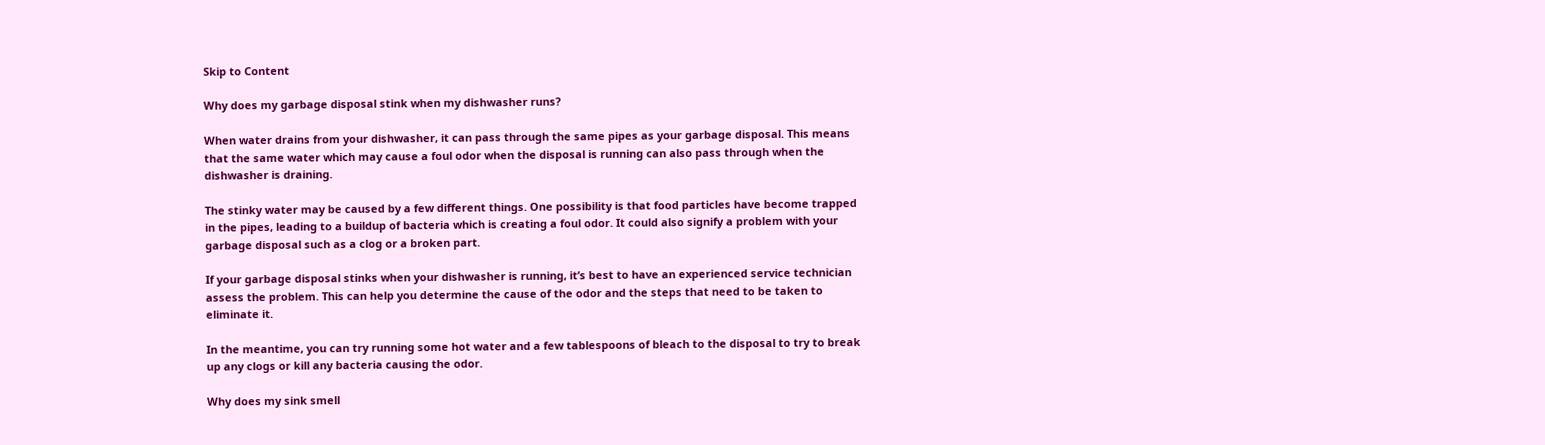Skip to Content

Why does my garbage disposal stink when my dishwasher runs?

When water drains from your dishwasher, it can pass through the same pipes as your garbage disposal. This means that the same water which may cause a foul odor when the disposal is running can also pass through when the dishwasher is draining.

The stinky water may be caused by a few different things. One possibility is that food particles have become trapped in the pipes, leading to a buildup of bacteria which is creating a foul odor. It could also signify a problem with your garbage disposal such as a clog or a broken part.

If your garbage disposal stinks when your dishwasher is running, it’s best to have an experienced service technician assess the problem. This can help you determine the cause of the odor and the steps that need to be taken to eliminate it.

In the meantime, you can try running some hot water and a few tablespoons of bleach to the disposal to try to break up any clogs or kill any bacteria causing the odor.

Why does my sink smell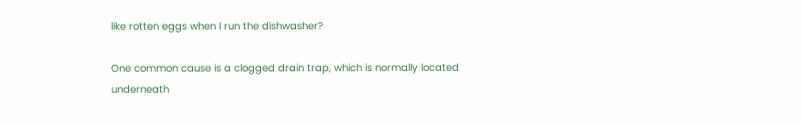like rotten eggs when I run the dishwasher?

One common cause is a clogged drain trap, which is normally located underneath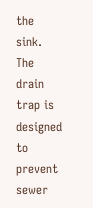the sink. The drain trap is designed to prevent sewer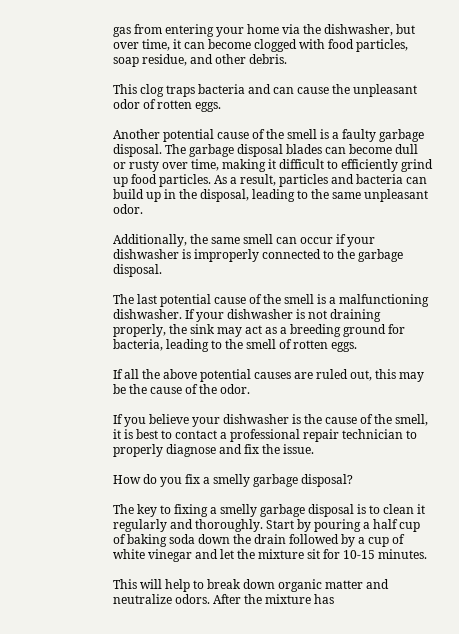gas from entering your home via the dishwasher, but over time, it can become clogged with food particles, soap residue, and other debris.

This clog traps bacteria and can cause the unpleasant odor of rotten eggs.

Another potential cause of the smell is a faulty garbage disposal. The garbage disposal blades can become dull or rusty over time, making it difficult to efficiently grind up food particles. As a result, particles and bacteria can build up in the disposal, leading to the same unpleasant odor.

Additionally, the same smell can occur if your dishwasher is improperly connected to the garbage disposal.

The last potential cause of the smell is a malfunctioning dishwasher. If your dishwasher is not draining properly, the sink may act as a breeding ground for bacteria, leading to the smell of rotten eggs.

If all the above potential causes are ruled out, this may be the cause of the odor.

If you believe your dishwasher is the cause of the smell, it is best to contact a professional repair technician to properly diagnose and fix the issue.

How do you fix a smelly garbage disposal?

The key to fixing a smelly garbage disposal is to clean it regularly and thoroughly. Start by pouring a half cup of baking soda down the drain followed by a cup of white vinegar and let the mixture sit for 10-15 minutes.

This will help to break down organic matter and neutralize odors. After the mixture has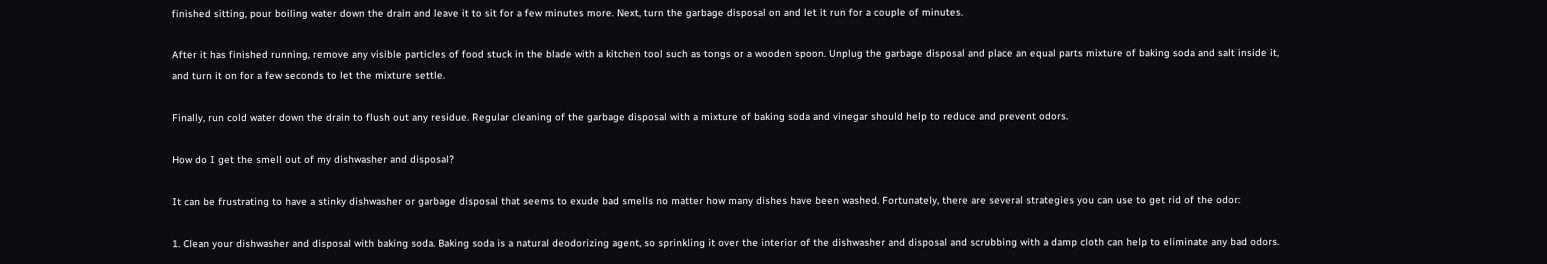finished sitting, pour boiling water down the drain and leave it to sit for a few minutes more. Next, turn the garbage disposal on and let it run for a couple of minutes.

After it has finished running, remove any visible particles of food stuck in the blade with a kitchen tool such as tongs or a wooden spoon. Unplug the garbage disposal and place an equal parts mixture of baking soda and salt inside it, and turn it on for a few seconds to let the mixture settle.

Finally, run cold water down the drain to flush out any residue. Regular cleaning of the garbage disposal with a mixture of baking soda and vinegar should help to reduce and prevent odors.

How do I get the smell out of my dishwasher and disposal?

It can be frustrating to have a stinky dishwasher or garbage disposal that seems to exude bad smells no matter how many dishes have been washed. Fortunately, there are several strategies you can use to get rid of the odor:

1. Clean your dishwasher and disposal with baking soda. Baking soda is a natural deodorizing agent, so sprinkling it over the interior of the dishwasher and disposal and scrubbing with a damp cloth can help to eliminate any bad odors.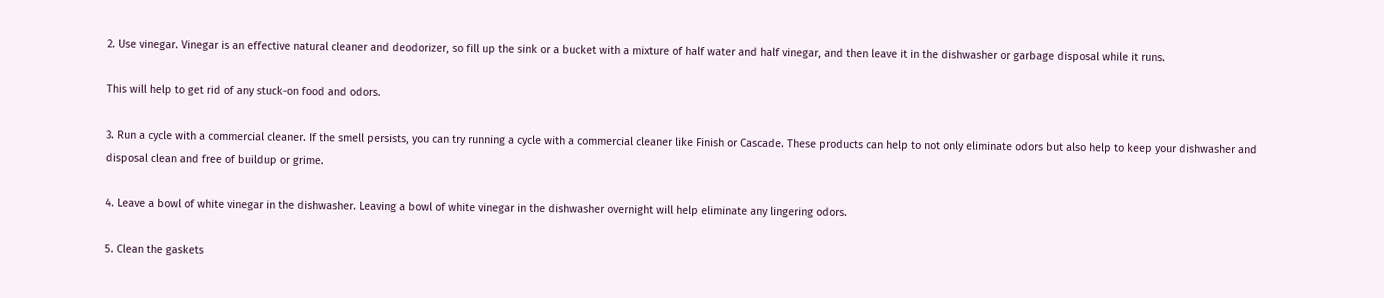2. Use vinegar. Vinegar is an effective natural cleaner and deodorizer, so fill up the sink or a bucket with a mixture of half water and half vinegar, and then leave it in the dishwasher or garbage disposal while it runs.

This will help to get rid of any stuck-on food and odors.

3. Run a cycle with a commercial cleaner. If the smell persists, you can try running a cycle with a commercial cleaner like Finish or Cascade. These products can help to not only eliminate odors but also help to keep your dishwasher and disposal clean and free of buildup or grime.

4. Leave a bowl of white vinegar in the dishwasher. Leaving a bowl of white vinegar in the dishwasher overnight will help eliminate any lingering odors.

5. Clean the gaskets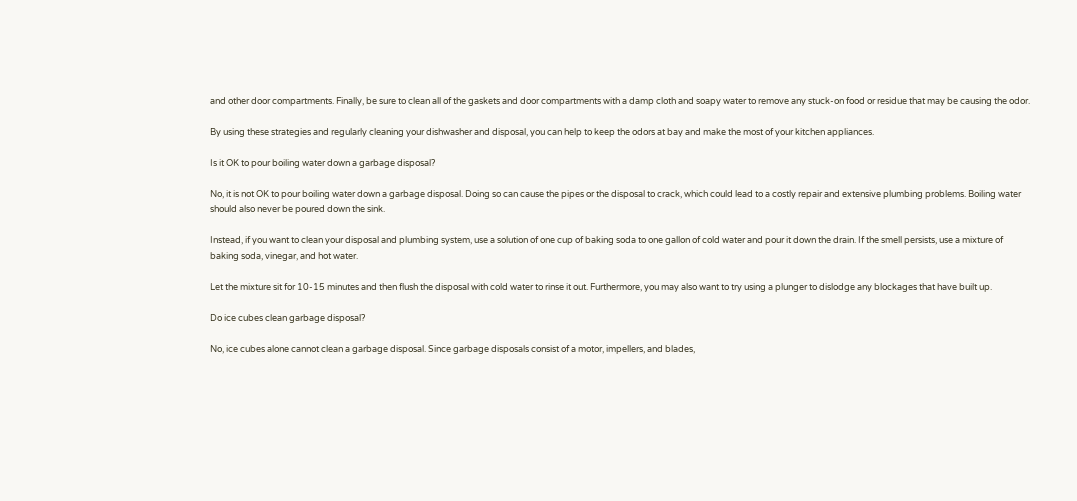and other door compartments. Finally, be sure to clean all of the gaskets and door compartments with a damp cloth and soapy water to remove any stuck-on food or residue that may be causing the odor.

By using these strategies and regularly cleaning your dishwasher and disposal, you can help to keep the odors at bay and make the most of your kitchen appliances.

Is it OK to pour boiling water down a garbage disposal?

No, it is not OK to pour boiling water down a garbage disposal. Doing so can cause the pipes or the disposal to crack, which could lead to a costly repair and extensive plumbing problems. Boiling water should also never be poured down the sink.

Instead, if you want to clean your disposal and plumbing system, use a solution of one cup of baking soda to one gallon of cold water and pour it down the drain. If the smell persists, use a mixture of baking soda, vinegar, and hot water.

Let the mixture sit for 10-15 minutes and then flush the disposal with cold water to rinse it out. Furthermore, you may also want to try using a plunger to dislodge any blockages that have built up.

Do ice cubes clean garbage disposal?

No, ice cubes alone cannot clean a garbage disposal. Since garbage disposals consist of a motor, impellers, and blades,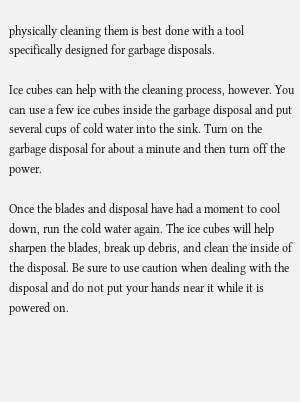physically cleaning them is best done with a tool specifically designed for garbage disposals.

Ice cubes can help with the cleaning process, however. You can use a few ice cubes inside the garbage disposal and put several cups of cold water into the sink. Turn on the garbage disposal for about a minute and then turn off the power.

Once the blades and disposal have had a moment to cool down, run the cold water again. The ice cubes will help sharpen the blades, break up debris, and clean the inside of the disposal. Be sure to use caution when dealing with the disposal and do not put your hands near it while it is powered on.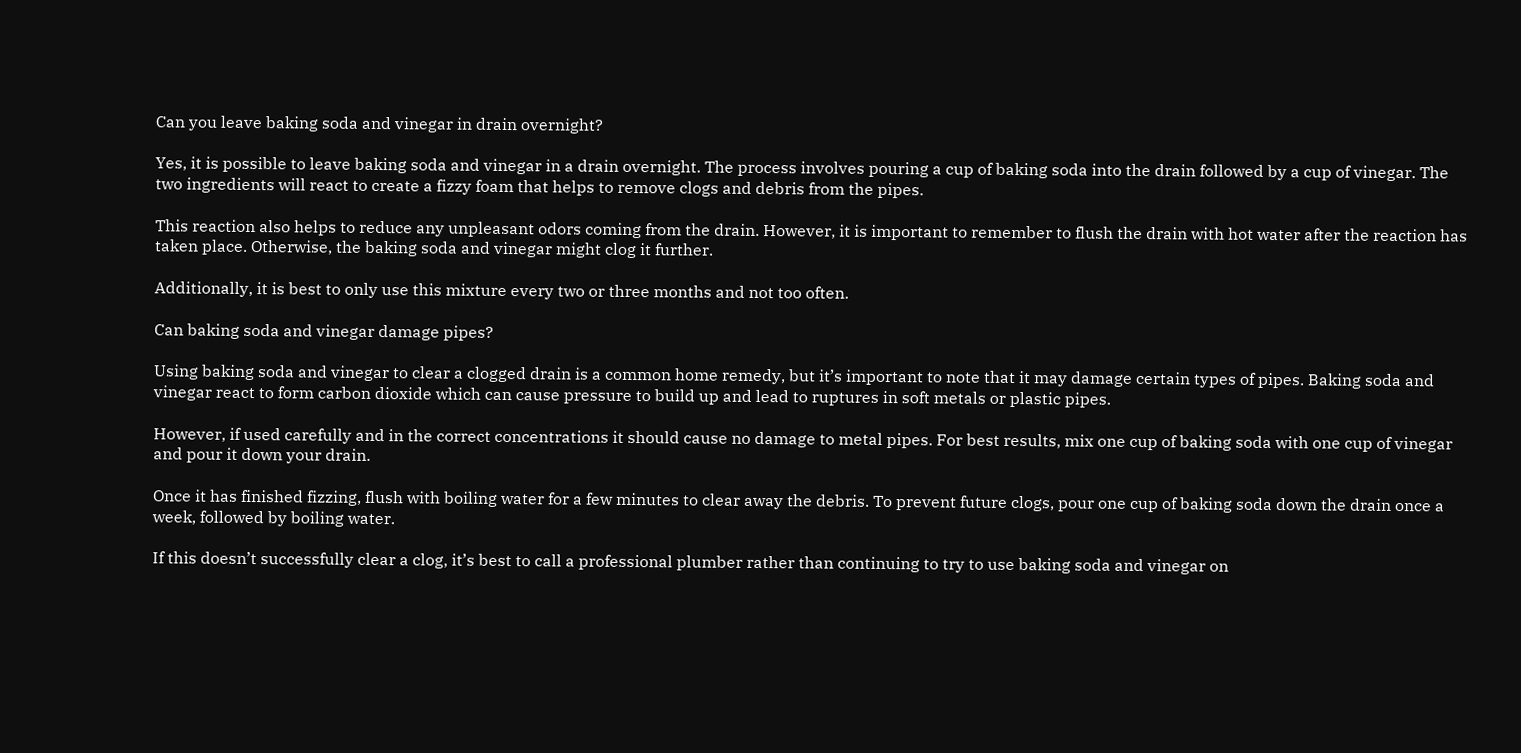Can you leave baking soda and vinegar in drain overnight?

Yes, it is possible to leave baking soda and vinegar in a drain overnight. The process involves pouring a cup of baking soda into the drain followed by a cup of vinegar. The two ingredients will react to create a fizzy foam that helps to remove clogs and debris from the pipes.

This reaction also helps to reduce any unpleasant odors coming from the drain. However, it is important to remember to flush the drain with hot water after the reaction has taken place. Otherwise, the baking soda and vinegar might clog it further.

Additionally, it is best to only use this mixture every two or three months and not too often.

Can baking soda and vinegar damage pipes?

Using baking soda and vinegar to clear a clogged drain is a common home remedy, but it’s important to note that it may damage certain types of pipes. Baking soda and vinegar react to form carbon dioxide which can cause pressure to build up and lead to ruptures in soft metals or plastic pipes.

However, if used carefully and in the correct concentrations it should cause no damage to metal pipes. For best results, mix one cup of baking soda with one cup of vinegar and pour it down your drain.

Once it has finished fizzing, flush with boiling water for a few minutes to clear away the debris. To prevent future clogs, pour one cup of baking soda down the drain once a week, followed by boiling water.

If this doesn’t successfully clear a clog, it’s best to call a professional plumber rather than continuing to try to use baking soda and vinegar on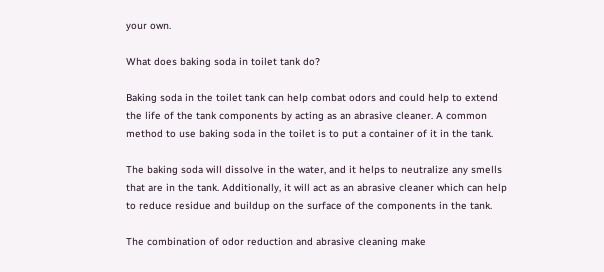your own.

What does baking soda in toilet tank do?

Baking soda in the toilet tank can help combat odors and could help to extend the life of the tank components by acting as an abrasive cleaner. A common method to use baking soda in the toilet is to put a container of it in the tank.

The baking soda will dissolve in the water, and it helps to neutralize any smells that are in the tank. Additionally, it will act as an abrasive cleaner which can help to reduce residue and buildup on the surface of the components in the tank.

The combination of odor reduction and abrasive cleaning make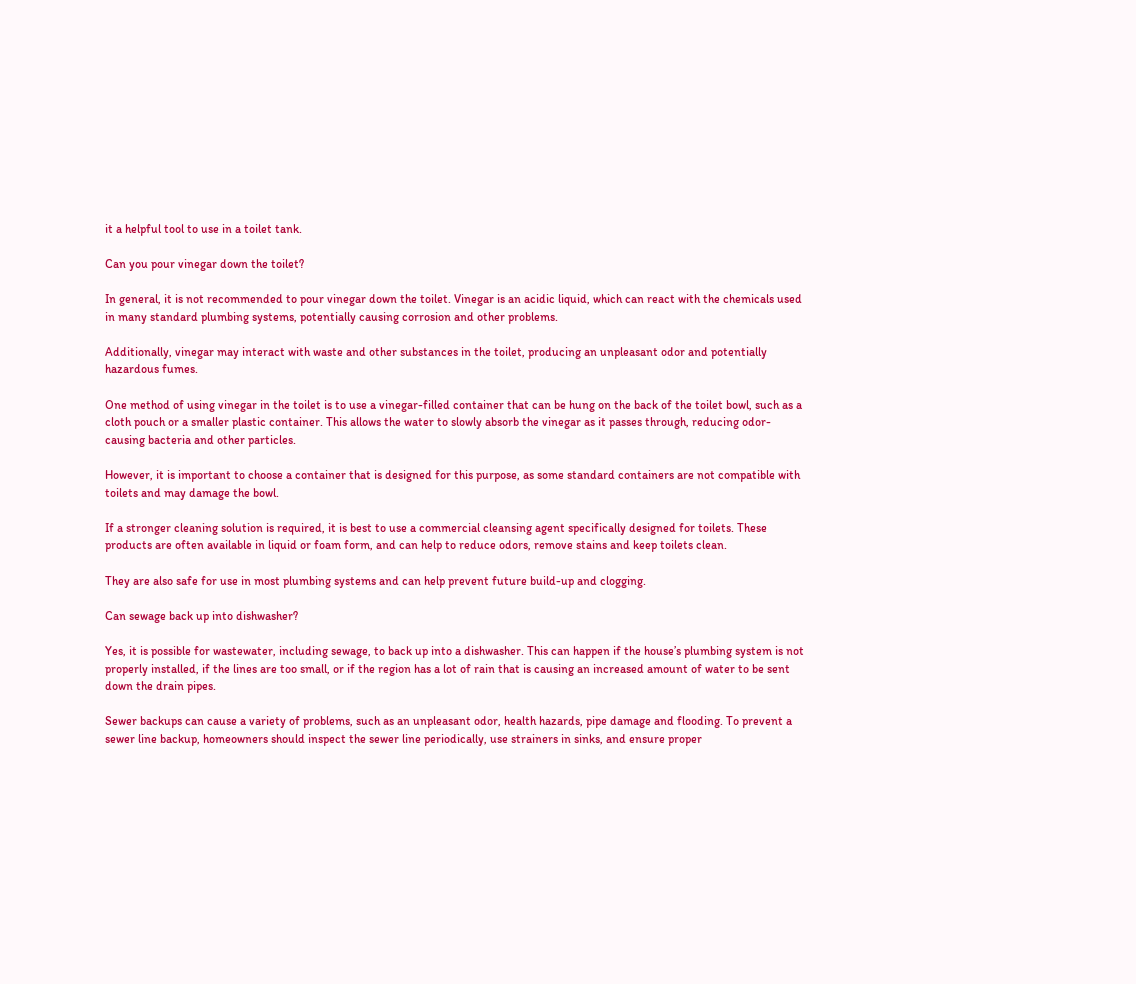it a helpful tool to use in a toilet tank.

Can you pour vinegar down the toilet?

In general, it is not recommended to pour vinegar down the toilet. Vinegar is an acidic liquid, which can react with the chemicals used in many standard plumbing systems, potentially causing corrosion and other problems.

Additionally, vinegar may interact with waste and other substances in the toilet, producing an unpleasant odor and potentially hazardous fumes.

One method of using vinegar in the toilet is to use a vinegar-filled container that can be hung on the back of the toilet bowl, such as a cloth pouch or a smaller plastic container. This allows the water to slowly absorb the vinegar as it passes through, reducing odor-causing bacteria and other particles.

However, it is important to choose a container that is designed for this purpose, as some standard containers are not compatible with toilets and may damage the bowl.

If a stronger cleaning solution is required, it is best to use a commercial cleansing agent specifically designed for toilets. These products are often available in liquid or foam form, and can help to reduce odors, remove stains and keep toilets clean.

They are also safe for use in most plumbing systems and can help prevent future build-up and clogging.

Can sewage back up into dishwasher?

Yes, it is possible for wastewater, including sewage, to back up into a dishwasher. This can happen if the house’s plumbing system is not properly installed, if the lines are too small, or if the region has a lot of rain that is causing an increased amount of water to be sent down the drain pipes.

Sewer backups can cause a variety of problems, such as an unpleasant odor, health hazards, pipe damage and flooding. To prevent a sewer line backup, homeowners should inspect the sewer line periodically, use strainers in sinks, and ensure proper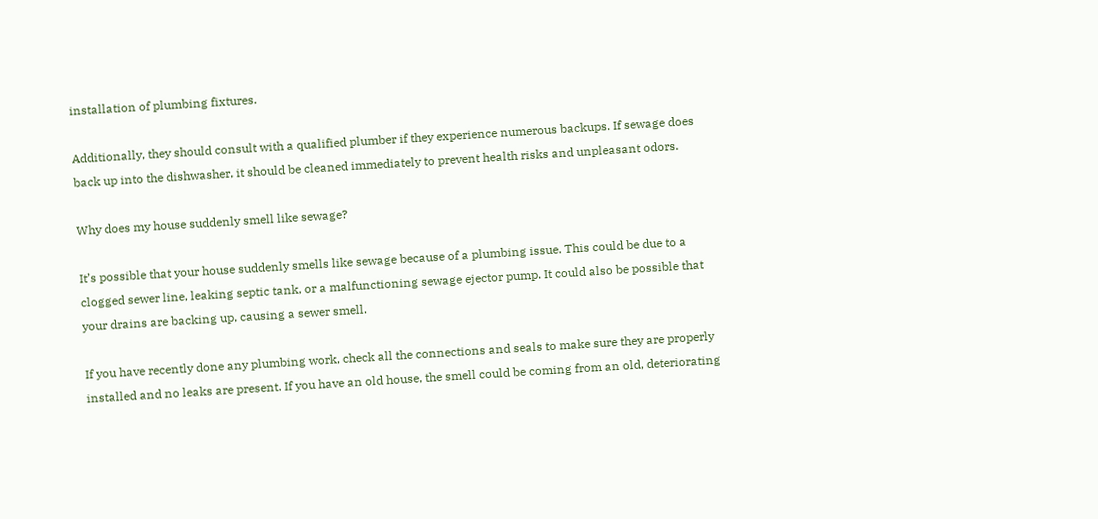installation of plumbing fixtures.

Additionally, they should consult with a qualified plumber if they experience numerous backups. If sewage does back up into the dishwasher, it should be cleaned immediately to prevent health risks and unpleasant odors.

Why does my house suddenly smell like sewage?

It’s possible that your house suddenly smells like sewage because of a plumbing issue. This could be due to a clogged sewer line, leaking septic tank, or a malfunctioning sewage ejector pump. It could also be possible that your drains are backing up, causing a sewer smell.

If you have recently done any plumbing work, check all the connections and seals to make sure they are properly installed and no leaks are present. If you have an old house, the smell could be coming from an old, deteriorating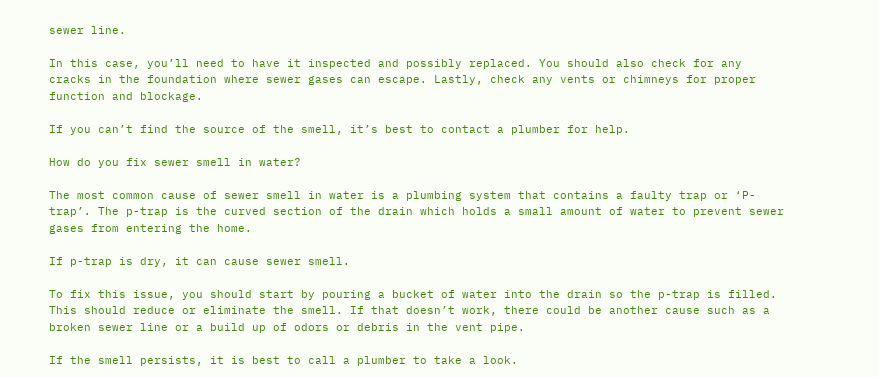sewer line.

In this case, you’ll need to have it inspected and possibly replaced. You should also check for any cracks in the foundation where sewer gases can escape. Lastly, check any vents or chimneys for proper function and blockage.

If you can’t find the source of the smell, it’s best to contact a plumber for help.

How do you fix sewer smell in water?

The most common cause of sewer smell in water is a plumbing system that contains a faulty trap or ‘P-trap’. The p-trap is the curved section of the drain which holds a small amount of water to prevent sewer gases from entering the home.

If p-trap is dry, it can cause sewer smell.

To fix this issue, you should start by pouring a bucket of water into the drain so the p-trap is filled. This should reduce or eliminate the smell. If that doesn’t work, there could be another cause such as a broken sewer line or a build up of odors or debris in the vent pipe.

If the smell persists, it is best to call a plumber to take a look.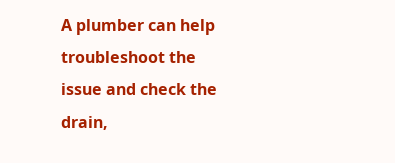A plumber can help troubleshoot the issue and check the drain,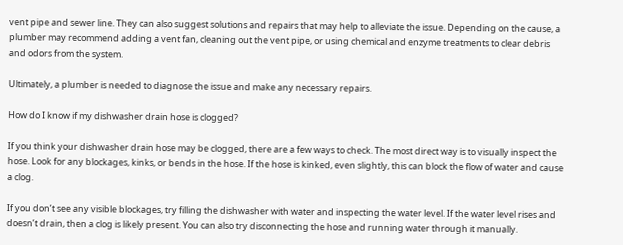vent pipe and sewer line. They can also suggest solutions and repairs that may help to alleviate the issue. Depending on the cause, a plumber may recommend adding a vent fan, cleaning out the vent pipe, or using chemical and enzyme treatments to clear debris and odors from the system.

Ultimately, a plumber is needed to diagnose the issue and make any necessary repairs.

How do I know if my dishwasher drain hose is clogged?

If you think your dishwasher drain hose may be clogged, there are a few ways to check. The most direct way is to visually inspect the hose. Look for any blockages, kinks, or bends in the hose. If the hose is kinked, even slightly, this can block the flow of water and cause a clog.

If you don’t see any visible blockages, try filling the dishwasher with water and inspecting the water level. If the water level rises and doesn’t drain, then a clog is likely present. You can also try disconnecting the hose and running water through it manually.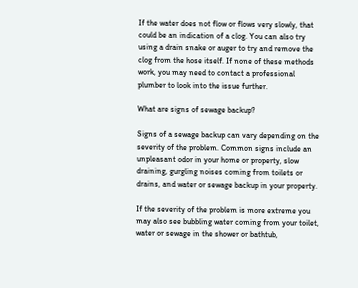If the water does not flow or flows very slowly, that could be an indication of a clog. You can also try using a drain snake or auger to try and remove the clog from the hose itself. If none of these methods work, you may need to contact a professional plumber to look into the issue further.

What are signs of sewage backup?

Signs of a sewage backup can vary depending on the severity of the problem. Common signs include an unpleasant odor in your home or property, slow draining, gurgling noises coming from toilets or drains, and water or sewage backup in your property.

If the severity of the problem is more extreme you may also see bubbling water coming from your toilet, water or sewage in the shower or bathtub,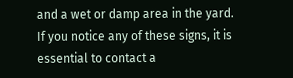and a wet or damp area in the yard. If you notice any of these signs, it is essential to contact a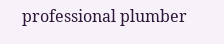professional plumber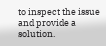to inspect the issue and provide a solution.